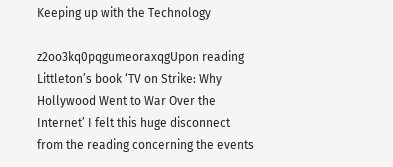Keeping up with the Technology

z2oo3kq0pqgumeoraxqgUpon reading Littleton’s book ‘TV on Strike: Why Hollywood Went to War Over the Internet’ I felt this huge disconnect from the reading concerning the events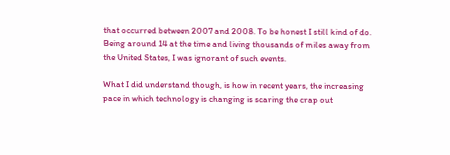that occurred between 2007 and 2008. To be honest I still kind of do. Being around 14 at the time and living thousands of miles away from the United States, I was ignorant of such events.

What I did understand though, is how in recent years, the increasing pace in which technology is changing is scaring the crap out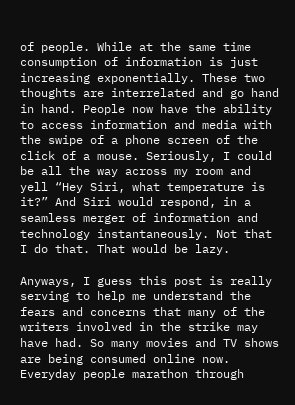of people. While at the same time consumption of information is just increasing exponentially. These two thoughts are interrelated and go hand in hand. People now have the ability to access information and media with the swipe of a phone screen of the click of a mouse. Seriously, I could be all the way across my room and yell “Hey Siri, what temperature is it?” And Siri would respond, in a seamless merger of information and technology instantaneously. Not that I do that. That would be lazy.

Anyways, I guess this post is really serving to help me understand the fears and concerns that many of the writers involved in the strike may have had. So many movies and TV shows are being consumed online now. Everyday people marathon through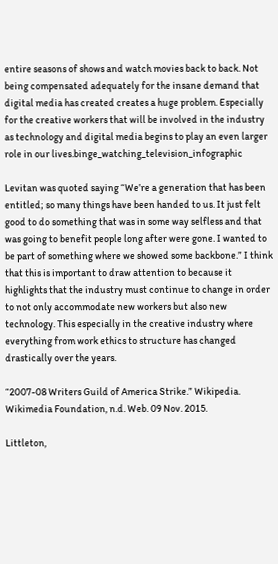entire seasons of shows and watch movies back to back. Not being compensated adequately for the insane demand that digital media has created creates a huge problem. Especially for the creative workers that will be involved in the industry as technology and digital media begins to play an even larger role in our lives.binge_watching_television_infographic

Levitan was quoted saying “We’re a generation that has been entitled; so many things have been handed to us. It just felt good to do something that was in some way selfless and that was going to benefit people long after were gone. I wanted to be part of something where we showed some backbone.” I think that this is important to draw attention to because it highlights that the industry must continue to change in order to not only accommodate new workers but also new technology. This especially in the creative industry where everything from work ethics to structure has changed drastically over the years.

“2007-08 Writers Guild of America Strike.” Wikipedia. Wikimedia Foundation, n.d. Web. 09 Nov. 2015.

Littleton,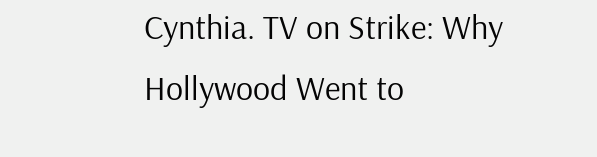Cynthia. TV on Strike: Why Hollywood Went to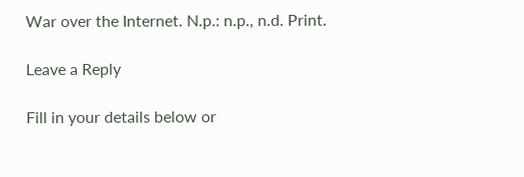War over the Internet. N.p.: n.p., n.d. Print.

Leave a Reply

Fill in your details below or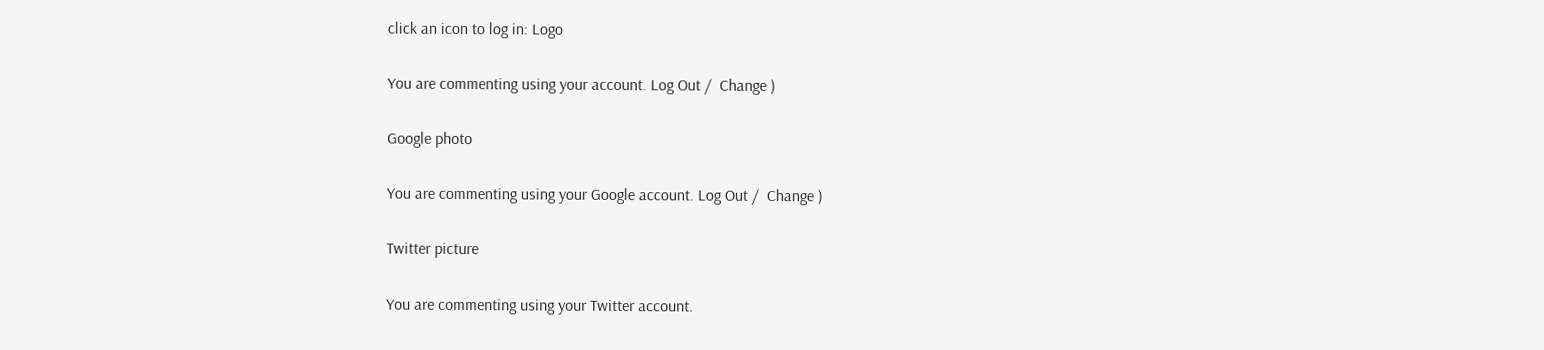click an icon to log in: Logo

You are commenting using your account. Log Out /  Change )

Google photo

You are commenting using your Google account. Log Out /  Change )

Twitter picture

You are commenting using your Twitter account.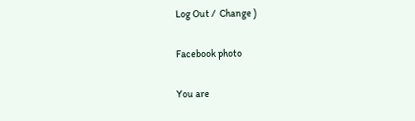Log Out /  Change )

Facebook photo

You are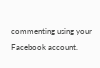commenting using your Facebook account.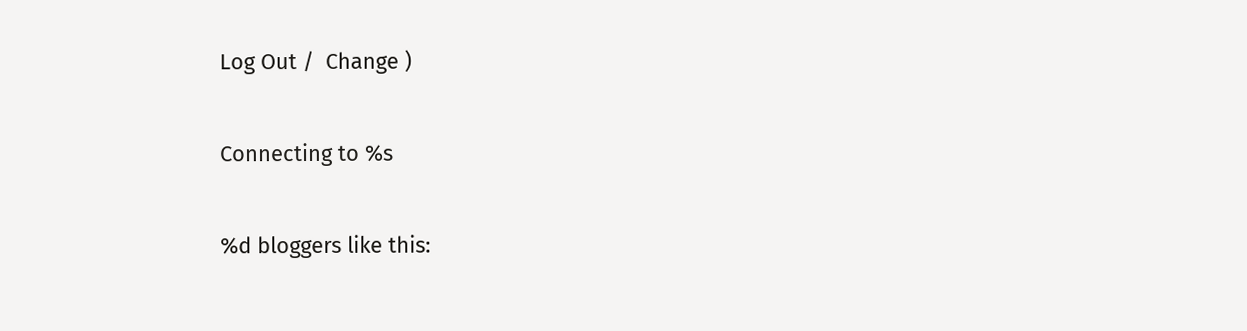Log Out /  Change )

Connecting to %s

%d bloggers like this: